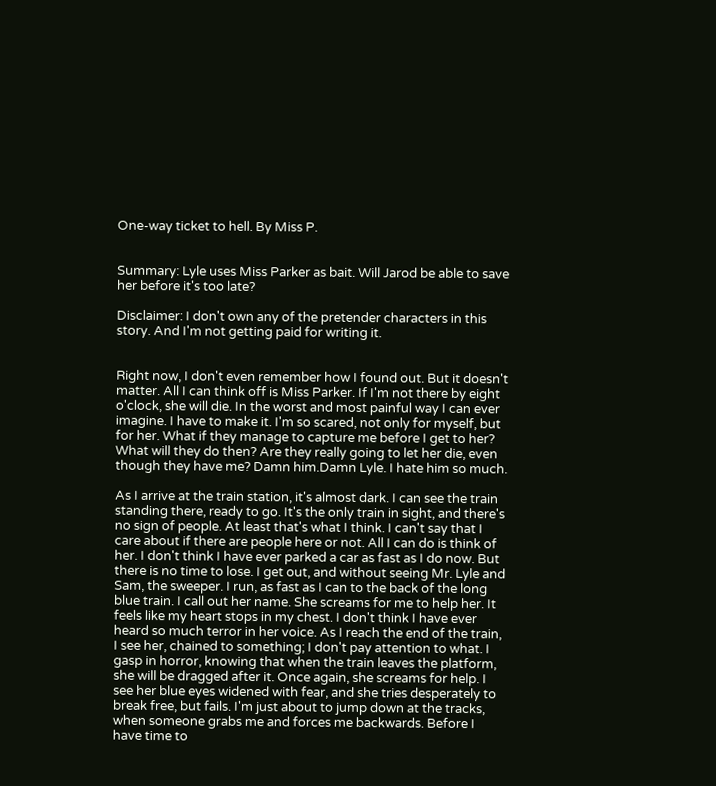One-way ticket to hell. By Miss P.


Summary: Lyle uses Miss Parker as bait. Will Jarod be able to save her before it's too late?

Disclaimer: I don't own any of the pretender characters in this story. And I'm not getting paid for writing it.


Right now, I don't even remember how I found out. But it doesn't matter. All I can think off is Miss Parker. If I'm not there by eight o'clock, she will die. In the worst and most painful way I can ever imagine. I have to make it. I'm so scared, not only for myself, but for her. What if they manage to capture me before I get to her? What will they do then? Are they really going to let her die, even though they have me? Damn him.Damn Lyle. I hate him so much.

As I arrive at the train station, it's almost dark. I can see the train standing there, ready to go. It's the only train in sight, and there's no sign of people. At least that's what I think. I can't say that I care about if there are people here or not. All I can do is think of her. I don't think I have ever parked a car as fast as I do now. But there is no time to lose. I get out, and without seeing Mr. Lyle and Sam, the sweeper. I run, as fast as I can to the back of the long blue train. I call out her name. She screams for me to help her. It feels like my heart stops in my chest. I don't think I have ever heard so much terror in her voice. As I reach the end of the train, I see her, chained to something; I don't pay attention to what. I gasp in horror, knowing that when the train leaves the platform, she will be dragged after it. Once again, she screams for help. I see her blue eyes widened with fear, and she tries desperately to break free, but fails. I'm just about to jump down at the tracks, when someone grabs me and forces me backwards. Before I have time to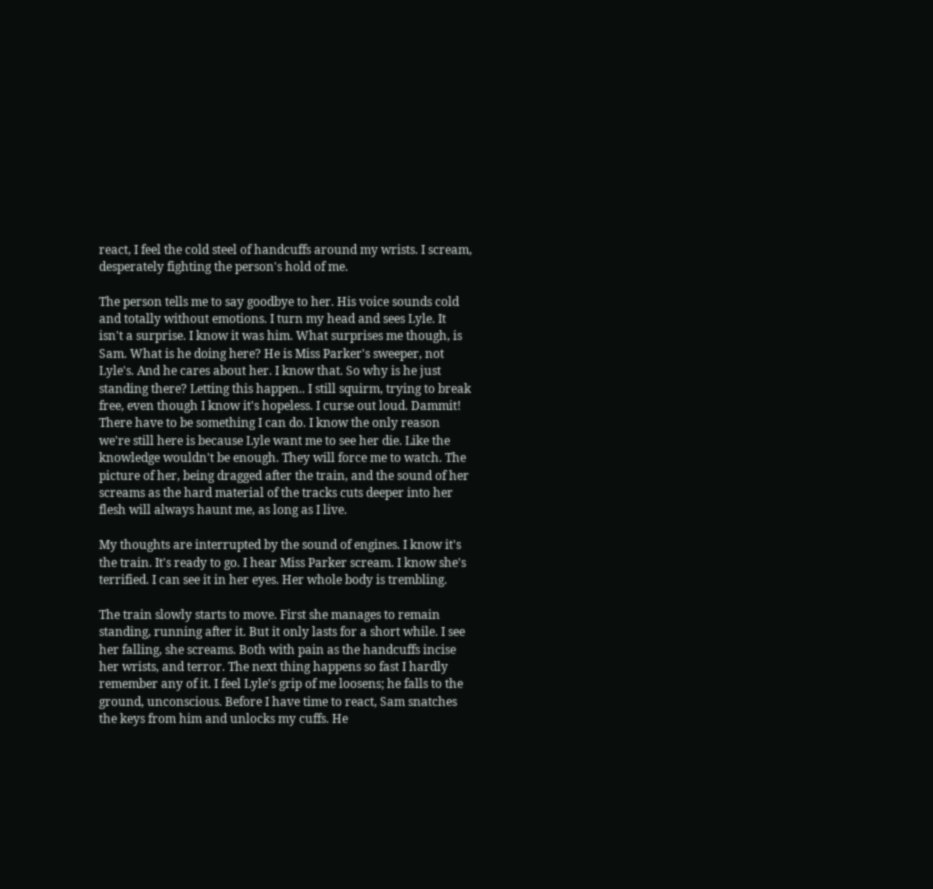react, I feel the cold steel of handcuffs around my wrists. I scream, desperately fighting the person's hold of me.

The person tells me to say goodbye to her. His voice sounds cold and totally without emotions. I turn my head and sees Lyle. It isn't a surprise. I know it was him. What surprises me though, is Sam. What is he doing here? He is Miss Parker's sweeper, not Lyle's. And he cares about her. I know that. So why is he just standing there? Letting this happen.. I still squirm, trying to break free, even though I know it's hopeless. I curse out loud. Dammit! There have to be something I can do. I know the only reason we're still here is because Lyle want me to see her die. Like the knowledge wouldn't be enough. They will force me to watch. The picture of her, being dragged after the train, and the sound of her screams as the hard material of the tracks cuts deeper into her flesh will always haunt me, as long as I live.

My thoughts are interrupted by the sound of engines. I know it's the train. It's ready to go. I hear Miss Parker scream. I know she's terrified. I can see it in her eyes. Her whole body is trembling.

The train slowly starts to move. First she manages to remain standing, running after it. But it only lasts for a short while. I see her falling, she screams. Both with pain as the handcuffs incise her wrists, and terror. The next thing happens so fast I hardly remember any of it. I feel Lyle's grip of me loosens; he falls to the ground, unconscious. Before I have time to react, Sam snatches the keys from him and unlocks my cuffs. He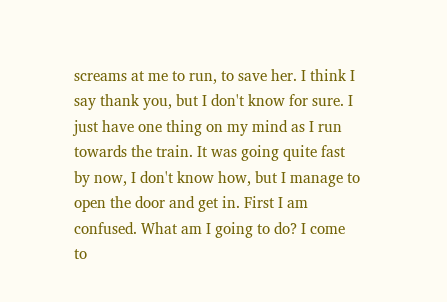screams at me to run, to save her. I think I say thank you, but I don't know for sure. I just have one thing on my mind as I run towards the train. It was going quite fast by now, I don't know how, but I manage to open the door and get in. First I am confused. What am I going to do? I come to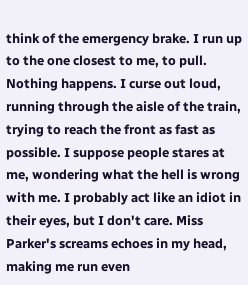think of the emergency brake. I run up to the one closest to me, to pull. Nothing happens. I curse out loud, running through the aisle of the train, trying to reach the front as fast as possible. I suppose people stares at me, wondering what the hell is wrong with me. I probably act like an idiot in their eyes, but I don't care. Miss Parker's screams echoes in my head, making me run even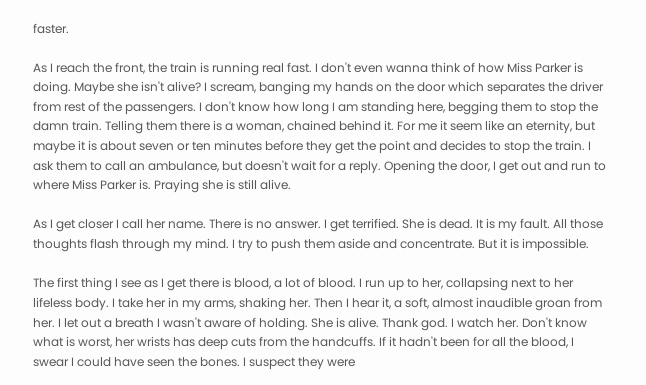faster.

As I reach the front, the train is running real fast. I don't even wanna think of how Miss Parker is doing. Maybe she isn't alive? I scream, banging my hands on the door which separates the driver from rest of the passengers. I don't know how long I am standing here, begging them to stop the damn train. Telling them there is a woman, chained behind it. For me it seem like an eternity, but maybe it is about seven or ten minutes before they get the point and decides to stop the train. I ask them to call an ambulance, but doesn't wait for a reply. Opening the door, I get out and run to where Miss Parker is. Praying she is still alive.

As I get closer I call her name. There is no answer. I get terrified. She is dead. It is my fault. All those thoughts flash through my mind. I try to push them aside and concentrate. But it is impossible.

The first thing I see as I get there is blood, a lot of blood. I run up to her, collapsing next to her lifeless body. I take her in my arms, shaking her. Then I hear it, a soft, almost inaudible groan from her. I let out a breath I wasn't aware of holding. She is alive. Thank god. I watch her. Don't know what is worst, her wrists has deep cuts from the handcuffs. If it hadn't been for all the blood, I swear I could have seen the bones. I suspect they were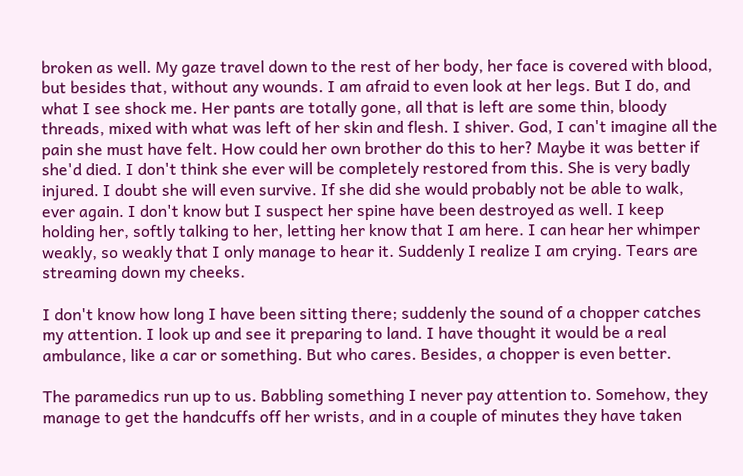broken as well. My gaze travel down to the rest of her body, her face is covered with blood, but besides that, without any wounds. I am afraid to even look at her legs. But I do, and what I see shock me. Her pants are totally gone, all that is left are some thin, bloody threads, mixed with what was left of her skin and flesh. I shiver. God, I can't imagine all the pain she must have felt. How could her own brother do this to her? Maybe it was better if she'd died. I don't think she ever will be completely restored from this. She is very badly injured. I doubt she will even survive. If she did she would probably not be able to walk, ever again. I don't know but I suspect her spine have been destroyed as well. I keep holding her, softly talking to her, letting her know that I am here. I can hear her whimper weakly, so weakly that I only manage to hear it. Suddenly I realize I am crying. Tears are streaming down my cheeks.

I don't know how long I have been sitting there; suddenly the sound of a chopper catches my attention. I look up and see it preparing to land. I have thought it would be a real ambulance, like a car or something. But who cares. Besides, a chopper is even better.

The paramedics run up to us. Babbling something I never pay attention to. Somehow, they manage to get the handcuffs off her wrists, and in a couple of minutes they have taken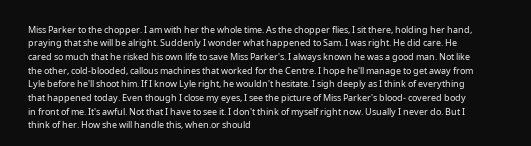Miss Parker to the chopper. I am with her the whole time. As the chopper flies, I sit there, holding her hand, praying that she will be alright. Suddenly I wonder what happened to Sam. I was right. He did care. He cared so much that he risked his own life to save Miss Parker's. I always known he was a good man. Not like the other, cold-blooded, callous machines that worked for the Centre. I hope he'll manage to get away from Lyle before he'll shoot him. If I know Lyle right, he wouldn't hesitate. I sigh deeply as I think of everything that happened today. Even though I close my eyes, I see the picture of Miss Parker's blood- covered body in front of me. It's awful. Not that I have to see it. I don't think of myself right now. Usually I never do. But I think of her. How she will handle this, when.or should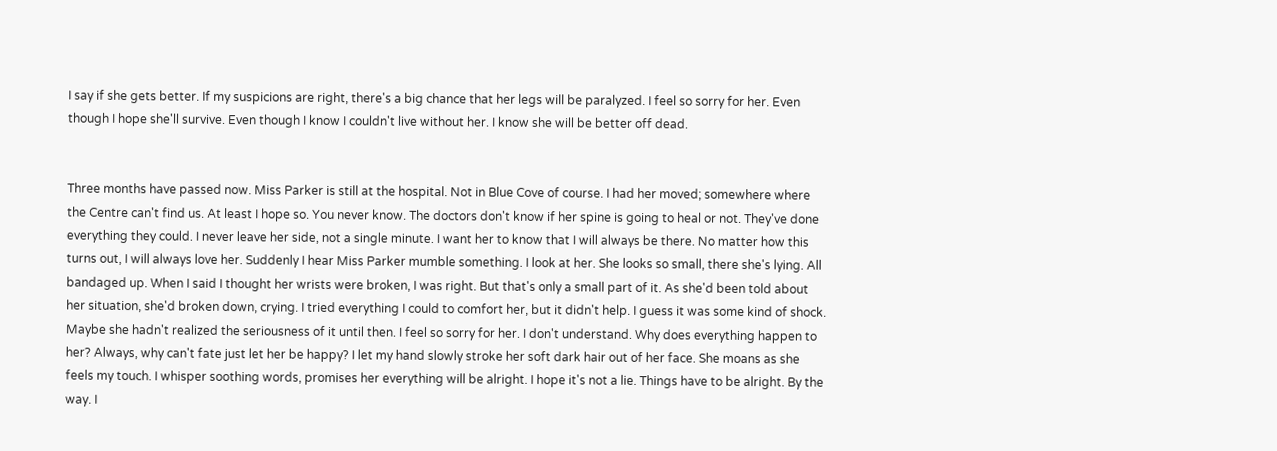I say if she gets better. If my suspicions are right, there's a big chance that her legs will be paralyzed. I feel so sorry for her. Even though I hope she'll survive. Even though I know I couldn't live without her. I know she will be better off dead.


Three months have passed now. Miss Parker is still at the hospital. Not in Blue Cove of course. I had her moved; somewhere where the Centre can't find us. At least I hope so. You never know. The doctors don't know if her spine is going to heal or not. They've done everything they could. I never leave her side, not a single minute. I want her to know that I will always be there. No matter how this turns out, I will always love her. Suddenly I hear Miss Parker mumble something. I look at her. She looks so small, there she's lying. All bandaged up. When I said I thought her wrists were broken, I was right. But that's only a small part of it. As she'd been told about her situation, she'd broken down, crying. I tried everything I could to comfort her, but it didn't help. I guess it was some kind of shock. Maybe she hadn't realized the seriousness of it until then. I feel so sorry for her. I don't understand. Why does everything happen to her? Always, why can't fate just let her be happy? I let my hand slowly stroke her soft dark hair out of her face. She moans as she feels my touch. I whisper soothing words, promises her everything will be alright. I hope it's not a lie. Things have to be alright. By the way. I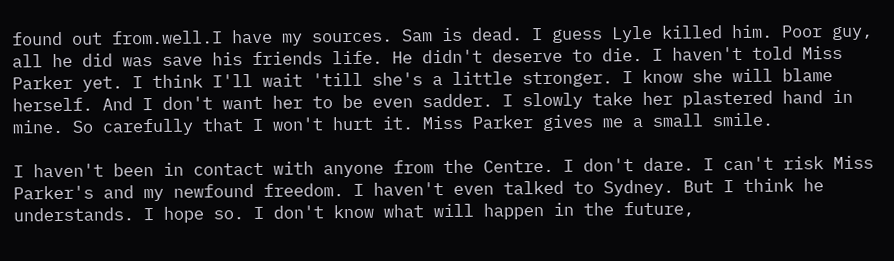found out from.well.I have my sources. Sam is dead. I guess Lyle killed him. Poor guy, all he did was save his friends life. He didn't deserve to die. I haven't told Miss Parker yet. I think I'll wait 'till she's a little stronger. I know she will blame herself. And I don't want her to be even sadder. I slowly take her plastered hand in mine. So carefully that I won't hurt it. Miss Parker gives me a small smile.

I haven't been in contact with anyone from the Centre. I don't dare. I can't risk Miss Parker's and my newfound freedom. I haven't even talked to Sydney. But I think he understands. I hope so. I don't know what will happen in the future,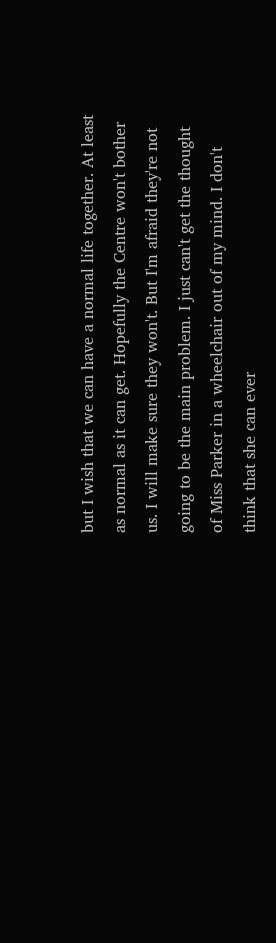but I wish that we can have a normal life together. At least as normal as it can get. Hopefully the Centre won't bother us. I will make sure they won't. But I'm afraid they're not going to be the main problem. I just can't get the thought of Miss Parker in a wheelchair out of my mind. I don't think that she can ever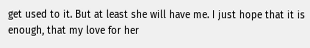get used to it. But at least she will have me. I just hope that it is enough, that my love for her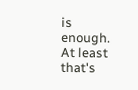is enough. At least that's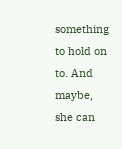something to hold on to. And maybe, she can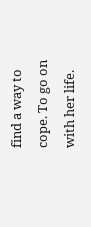find a way to cope. To go on with her life.